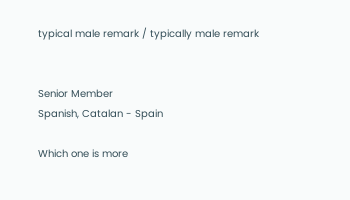typical male remark / typically male remark


Senior Member
Spanish, Catalan - Spain

Which one is more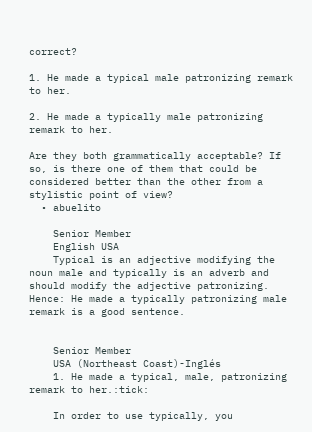correct?

1. He made a typical male patronizing remark to her.

2. He made a typically male patronizing remark to her.

Are they both grammatically acceptable? If so, is there one of them that could be considered better than the other from a stylistic point of view?
  • abuelito

    Senior Member
    English USA
    Typical is an adjective modifying the noun male and typically is an adverb and should modify the adjective patronizing. Hence: He made a typically patronizing male remark is a good sentence.


    Senior Member
    USA (Northeast Coast)-Inglés
    1. He made a typical, male, patronizing remark to her.:tick:

    In order to use typically, you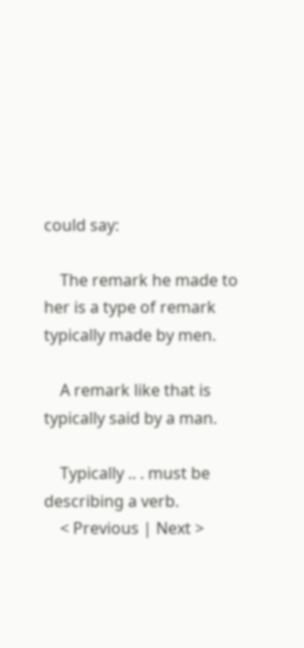could say:

    The remark he made to her is a type of remark typically made by men.

    A remark like that is typically said by a man.

    Typically .. . must be describing a verb.
    < Previous | Next >